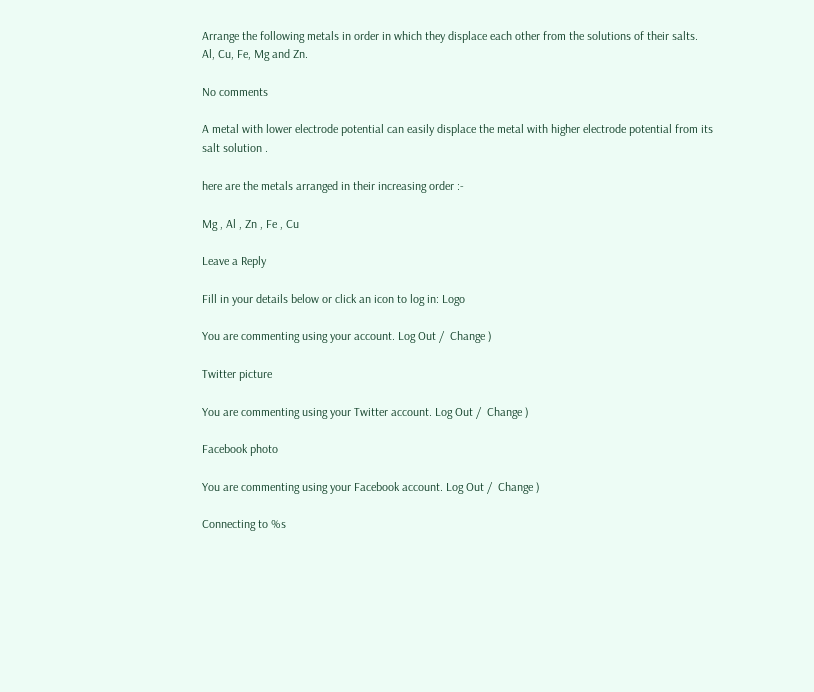Arrange the following metals in order in which they displace each other from the solutions of their salts. Al, Cu, Fe, Mg and Zn.

No comments

A metal with lower electrode potential can easily displace the metal with higher electrode potential from its salt solution .

here are the metals arranged in their increasing order :-

Mg , Al , Zn , Fe , Cu

Leave a Reply

Fill in your details below or click an icon to log in: Logo

You are commenting using your account. Log Out /  Change )

Twitter picture

You are commenting using your Twitter account. Log Out /  Change )

Facebook photo

You are commenting using your Facebook account. Log Out /  Change )

Connecting to %s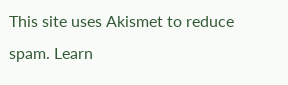This site uses Akismet to reduce spam. Learn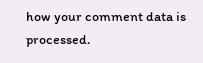how your comment data is processed.